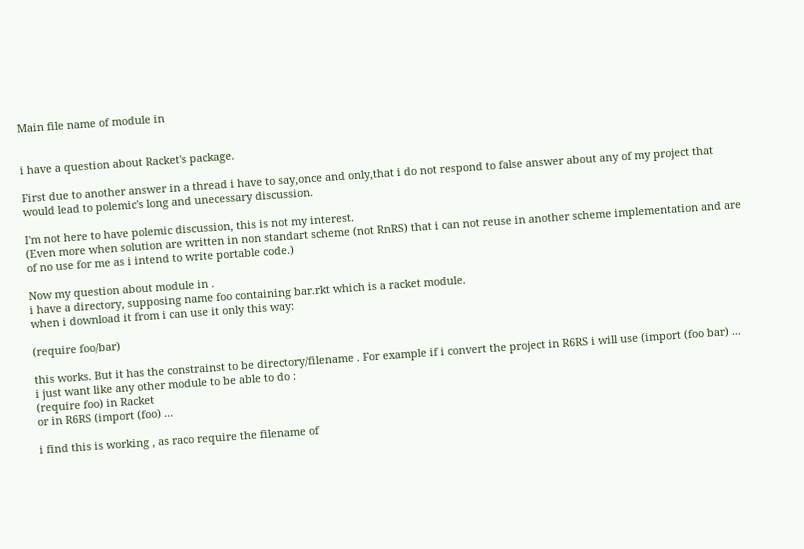Main file name of module in


i have a question about Racket's package.

First due to another answer in a thread i have to say,once and only,that i do not respond to false answer about any of my project that would lead to polemic's long and unecessary discussion.

I'm not here to have polemic discussion, this is not my interest.
(Even more when solution are written in non standart scheme (not RnRS) that i can not reuse in another scheme implementation and are of no use for me as i intend to write portable code.)

Now my question about module in .
i have a directory, supposing name foo containing bar.rkt which is a racket module.
when i download it from i can use it only this way:

(require foo/bar)

this works. But it has the constrainst to be directory/filename . For example if i convert the project in R6RS i will use (import (foo bar) ...
i just want like any other module to be able to do :
(require foo) in Racket
or in R6RS (import (foo) ...

i find this is working , as raco require the filename of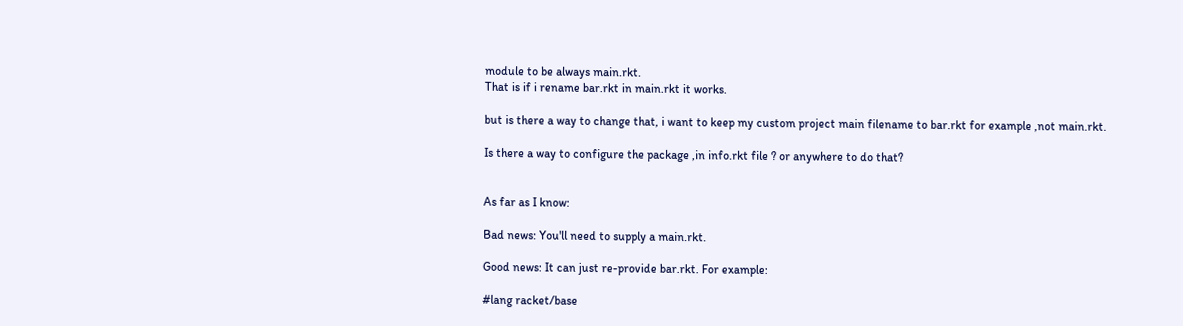module to be always main.rkt.
That is if i rename bar.rkt in main.rkt it works.

but is there a way to change that, i want to keep my custom project main filename to bar.rkt for example ,not main.rkt.

Is there a way to configure the package ,in info.rkt file ? or anywhere to do that?


As far as I know:

Bad news: You'll need to supply a main.rkt.

Good news: It can just re-provide bar.rkt. For example:

#lang racket/base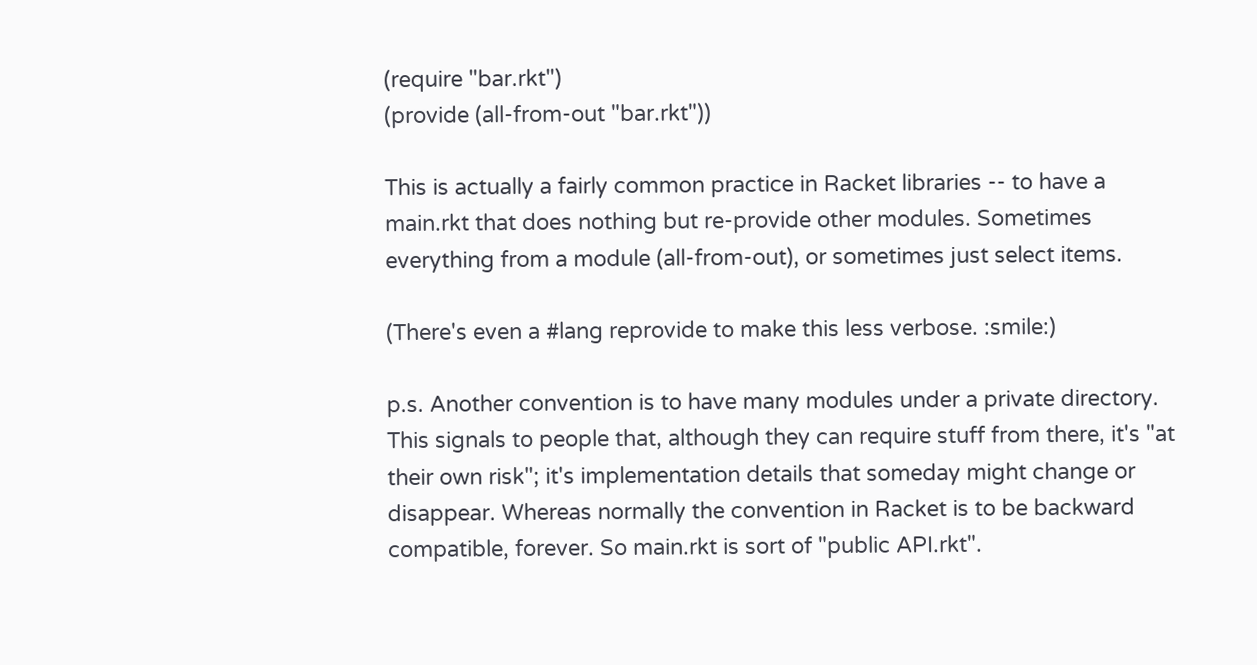(require "bar.rkt")
(provide (all-from-out "bar.rkt"))

This is actually a fairly common practice in Racket libraries -- to have a main.rkt that does nothing but re-provide other modules. Sometimes everything from a module (all-from-out), or sometimes just select items.

(There's even a #lang reprovide to make this less verbose. :smile:)

p.s. Another convention is to have many modules under a private directory. This signals to people that, although they can require stuff from there, it's "at their own risk"; it's implementation details that someday might change or disappear. Whereas normally the convention in Racket is to be backward compatible, forever. So main.rkt is sort of "public API.rkt".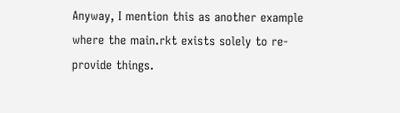Anyway, I mention this as another example where the main.rkt exists solely to re-provide things.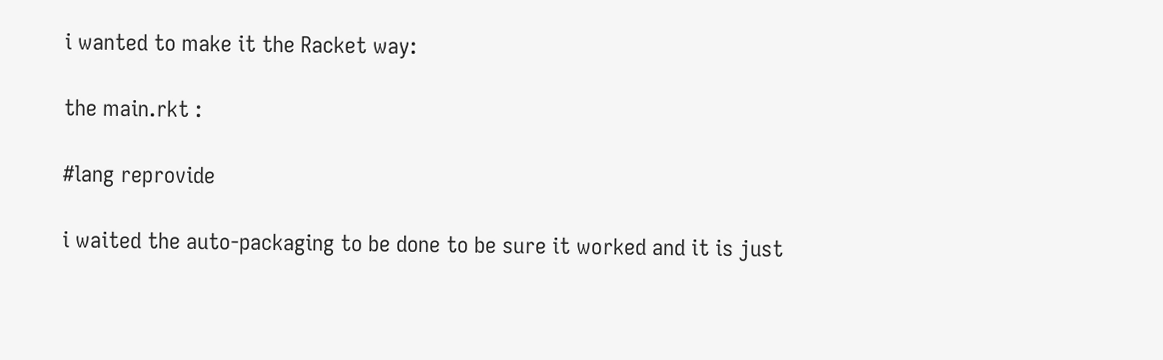i wanted to make it the Racket way:

the main.rkt :

#lang reprovide

i waited the auto-packaging to be done to be sure it worked and it is just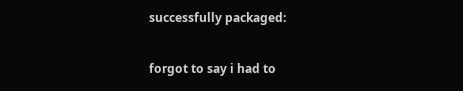successfully packaged:

forgot to say i had to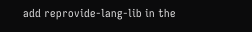add reprovide-lang-lib in the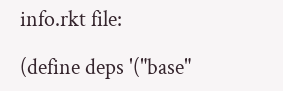info.rkt file:

(define deps '("base"